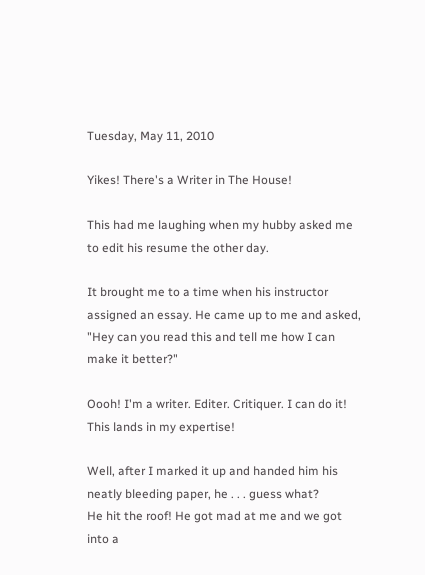Tuesday, May 11, 2010

Yikes! There's a Writer in The House!

This had me laughing when my hubby asked me to edit his resume the other day.

It brought me to a time when his instructor assigned an essay. He came up to me and asked, "Hey can you read this and tell me how I can make it better?"

Oooh! I'm a writer. Editer. Critiquer. I can do it! This lands in my expertise!

Well, after I marked it up and handed him his neatly bleeding paper, he . . . guess what?
He hit the roof! He got mad at me and we got into a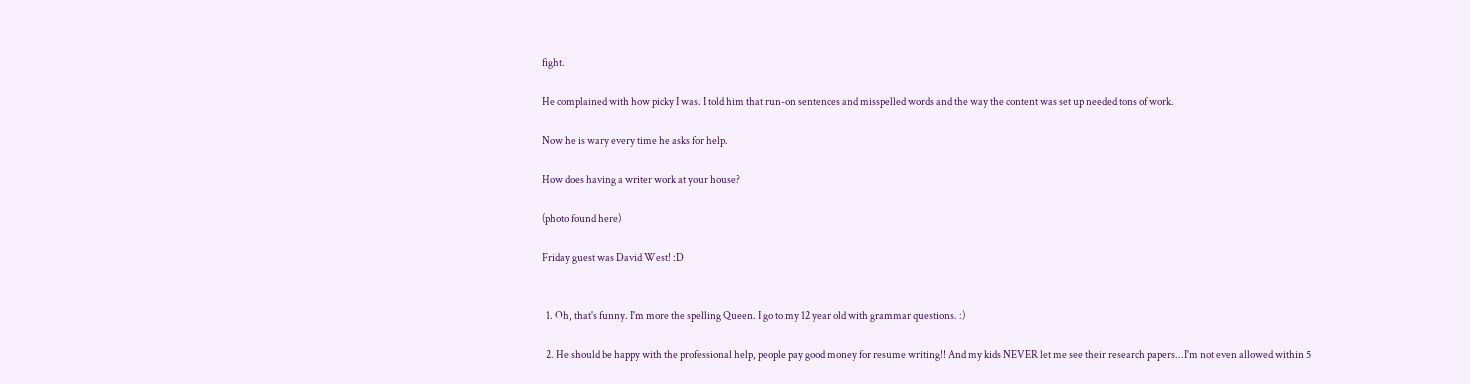fight.

He complained with how picky I was. I told him that run-on sentences and misspelled words and the way the content was set up needed tons of work.

Now he is wary every time he asks for help.

How does having a writer work at your house?

(photo found here)

Friday guest was David West! :D


  1. Oh, that's funny. I'm more the spelling Queen. I go to my 12 year old with grammar questions. :)

  2. He should be happy with the professional help, people pay good money for resume writing!! And my kids NEVER let me see their research papers...I'm not even allowed within 5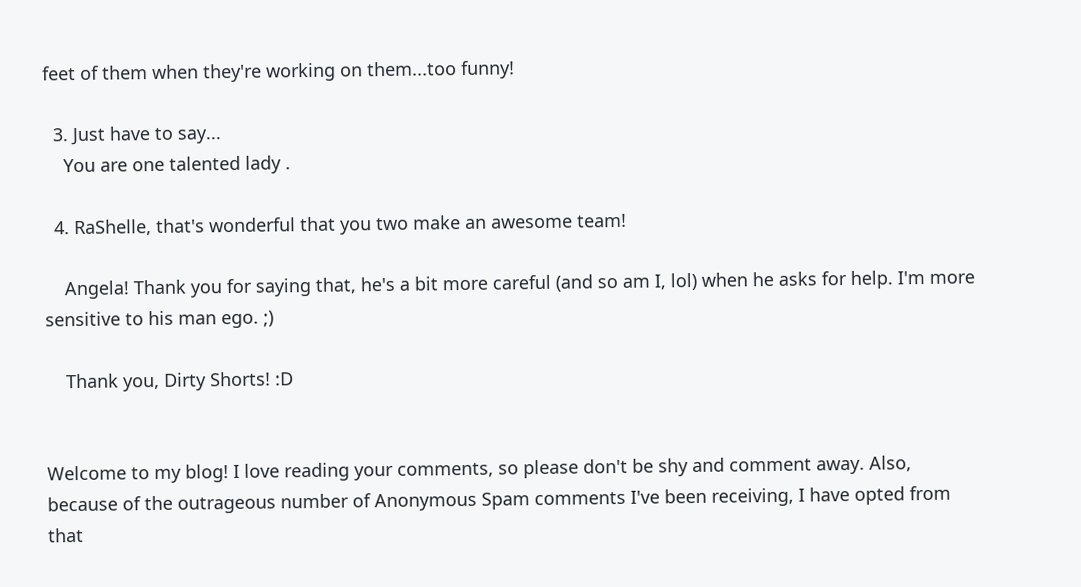feet of them when they're working on them...too funny!

  3. Just have to say...
    You are one talented lady .

  4. RaShelle, that's wonderful that you two make an awesome team!

    Angela! Thank you for saying that, he's a bit more careful (and so am I, lol) when he asks for help. I'm more sensitive to his man ego. ;)

    Thank you, Dirty Shorts! :D


Welcome to my blog! I love reading your comments, so please don't be shy and comment away. Also, because of the outrageous number of Anonymous Spam comments I've been receiving, I have opted from that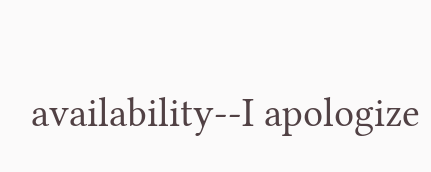availability--I apologize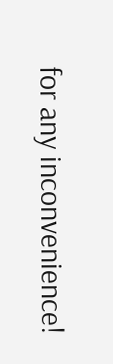for any inconvenience!